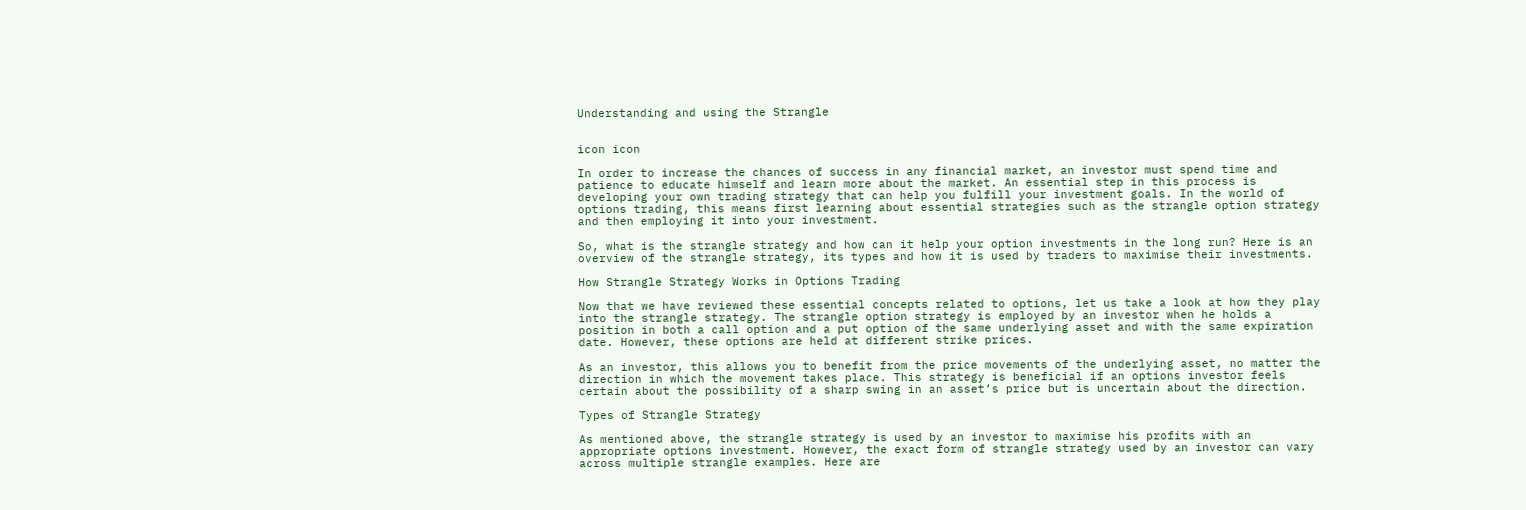Understanding and using the Strangle


icon icon

In order to increase the chances of success in any financial market, an investor must spend time and patience to educate himself and learn more about the market. An essential step in this process is developing your own trading strategy that can help you fulfill your investment goals. In the world of options trading, this means first learning about essential strategies such as the strangle option strategy and then employing it into your investment.

So, what is the strangle strategy and how can it help your option investments in the long run? Here is an overview of the strangle strategy, its types and how it is used by traders to maximise their investments.

How Strangle Strategy Works in Options Trading

Now that we have reviewed these essential concepts related to options, let us take a look at how they play into the strangle strategy. The strangle option strategy is employed by an investor when he holds a position in both a call option and a put option of the same underlying asset and with the same expiration date. However, these options are held at different strike prices.

As an investor, this allows you to benefit from the price movements of the underlying asset, no matter the direction in which the movement takes place. This strategy is beneficial if an options investor feels certain about the possibility of a sharp swing in an asset’s price but is uncertain about the direction.

Types of Strangle Strategy

As mentioned above, the strangle strategy is used by an investor to maximise his profits with an appropriate options investment. However, the exact form of strangle strategy used by an investor can vary across multiple strangle examples. Here are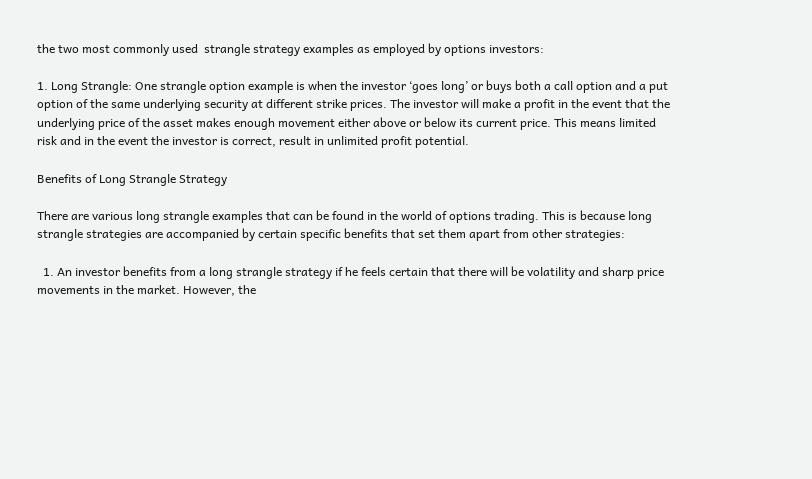the two most commonly used  strangle strategy examples as employed by options investors:

1. Long Strangle: One strangle option example is when the investor ‘goes long’ or buys both a call option and a put option of the same underlying security at different strike prices. The investor will make a profit in the event that the underlying price of the asset makes enough movement either above or below its current price. This means limited risk and in the event the investor is correct, result in unlimited profit potential.

Benefits of Long Strangle Strategy

There are various long strangle examples that can be found in the world of options trading. This is because long strangle strategies are accompanied by certain specific benefits that set them apart from other strategies:

  1. An investor benefits from a long strangle strategy if he feels certain that there will be volatility and sharp price movements in the market. However, the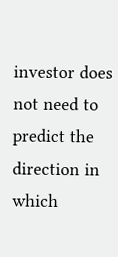investor does not need to predict the direction in which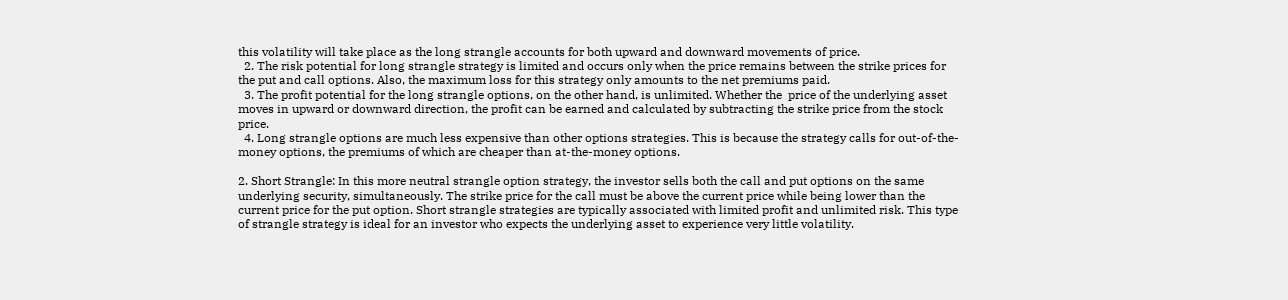this volatility will take place as the long strangle accounts for both upward and downward movements of price.
  2. The risk potential for long strangle strategy is limited and occurs only when the price remains between the strike prices for the put and call options. Also, the maximum loss for this strategy only amounts to the net premiums paid.
  3. The profit potential for the long strangle options, on the other hand, is unlimited. Whether the  price of the underlying asset moves in upward or downward direction, the profit can be earned and calculated by subtracting the strike price from the stock price.
  4. Long strangle options are much less expensive than other options strategies. This is because the strategy calls for out-of-the-money options, the premiums of which are cheaper than at-the-money options.

2. Short Strangle: In this more neutral strangle option strategy, the investor sells both the call and put options on the same underlying security, simultaneously. The strike price for the call must be above the current price while being lower than the current price for the put option. Short strangle strategies are typically associated with limited profit and unlimited risk. This type of strangle strategy is ideal for an investor who expects the underlying asset to experience very little volatility.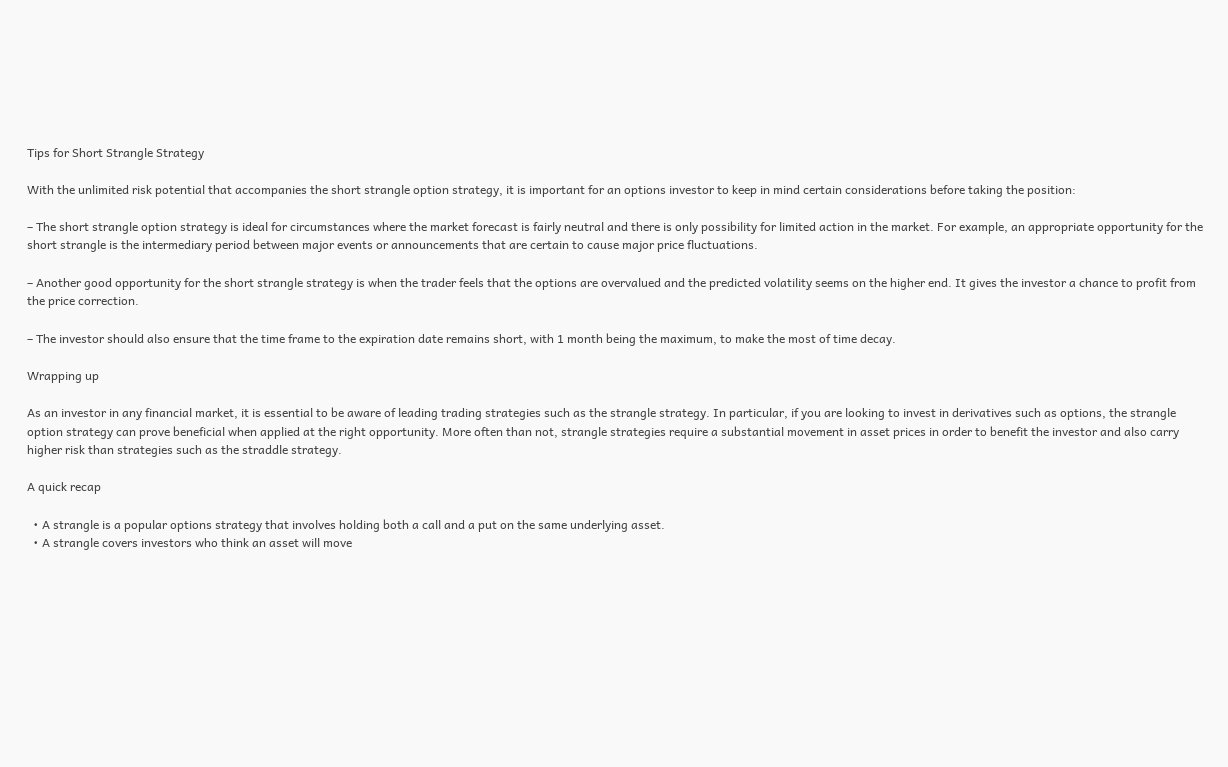Tips for Short Strangle Strategy

With the unlimited risk potential that accompanies the short strangle option strategy, it is important for an options investor to keep in mind certain considerations before taking the position:

– The short strangle option strategy is ideal for circumstances where the market forecast is fairly neutral and there is only possibility for limited action in the market. For example, an appropriate opportunity for the short strangle is the intermediary period between major events or announcements that are certain to cause major price fluctuations.

– Another good opportunity for the short strangle strategy is when the trader feels that the options are overvalued and the predicted volatility seems on the higher end. It gives the investor a chance to profit from the price correction.

– The investor should also ensure that the time frame to the expiration date remains short, with 1 month being the maximum, to make the most of time decay.

Wrapping up

As an investor in any financial market, it is essential to be aware of leading trading strategies such as the strangle strategy. In particular, if you are looking to invest in derivatives such as options, the strangle option strategy can prove beneficial when applied at the right opportunity. More often than not, strangle strategies require a substantial movement in asset prices in order to benefit the investor and also carry higher risk than strategies such as the straddle strategy.

A quick recap

  • A strangle is a popular options strategy that involves holding both a call and a put on the same underlying asset.
  • A strangle covers investors who think an asset will move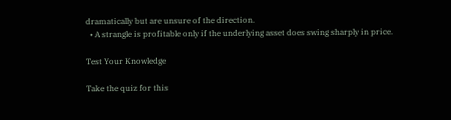dramatically but are unsure of the direction.
  • A strangle is profitable only if the underlying asset does swing sharply in price.

Test Your Knowledge

Take the quiz for this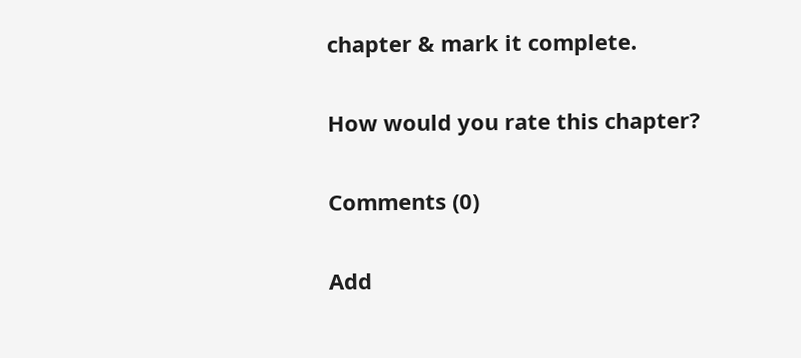chapter & mark it complete.

How would you rate this chapter?

Comments (0)

Add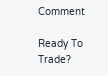Comment

Ready To Trade?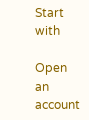Start with

Open an account